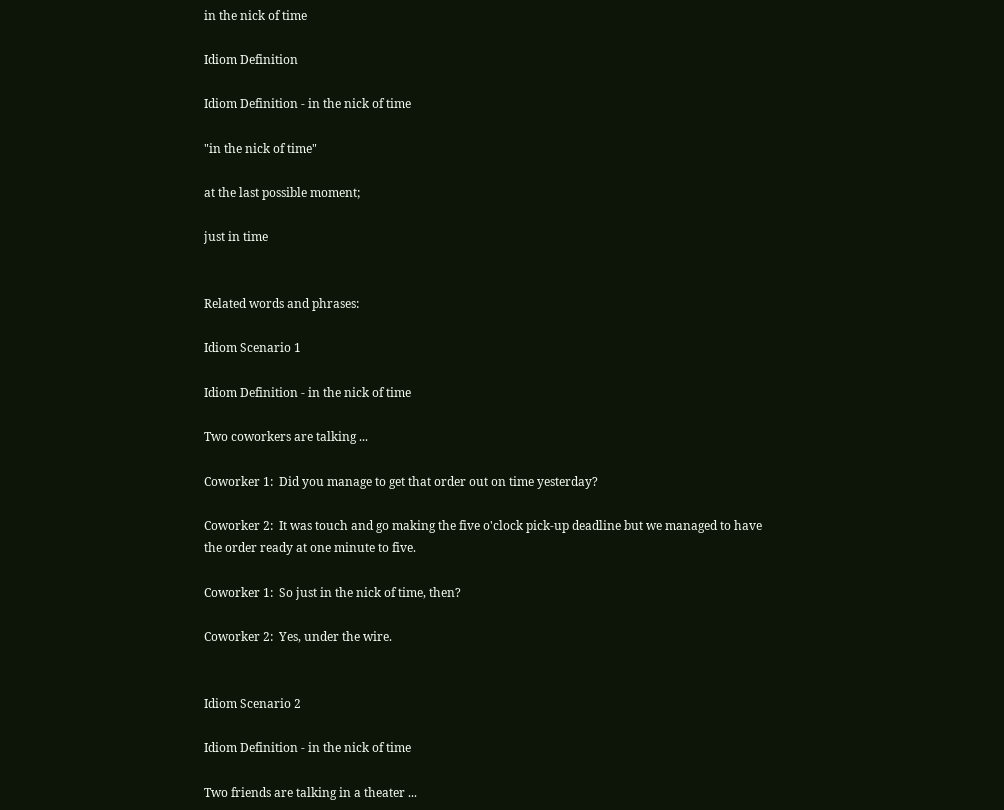in the nick of time

Idiom Definition

Idiom Definition - in the nick of time

"in the nick of time"

at the last possible moment;

just in time


Related words and phrases:

Idiom Scenario 1

Idiom Definition - in the nick of time

Two coworkers are talking ...

Coworker 1:  Did you manage to get that order out on time yesterday?

Coworker 2:  It was touch and go making the five o'clock pick-up deadline but we managed to have the order ready at one minute to five.

Coworker 1:  So just in the nick of time, then?

Coworker 2:  Yes, under the wire.


Idiom Scenario 2

Idiom Definition - in the nick of time

Two friends are talking in a theater ...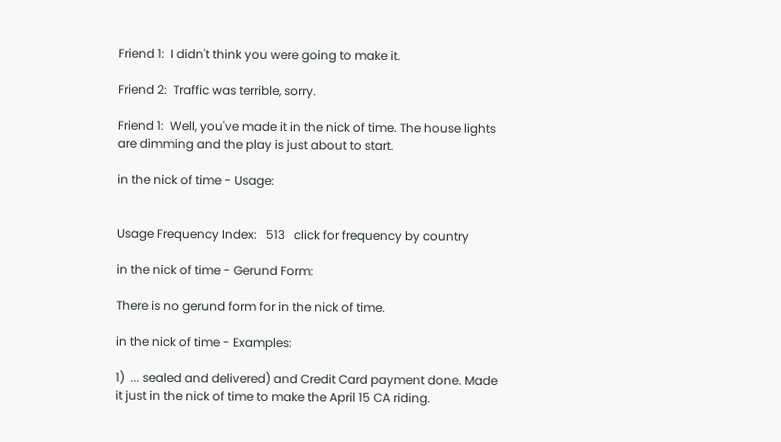Friend 1:  I didn't think you were going to make it.

Friend 2:  Traffic was terrible, sorry.

Friend 1:  Well, you've made it in the nick of time. The house lights are dimming and the play is just about to start.

in the nick of time - Usage:


Usage Frequency Index:   513   click for frequency by country

in the nick of time - Gerund Form:

There is no gerund form for in the nick of time.

in the nick of time - Examples:

1)  ... sealed and delivered) and Credit Card payment done. Made it just in the nick of time to make the April 15 CA riding.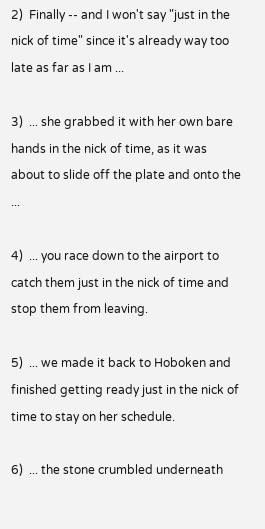2)  Finally -- and I won't say "just in the nick of time" since it's already way too late as far as I am ...

3)  ... she grabbed it with her own bare hands in the nick of time, as it was about to slide off the plate and onto the ...

4)  ... you race down to the airport to catch them just in the nick of time and stop them from leaving.

5)  ... we made it back to Hoboken and finished getting ready just in the nick of time to stay on her schedule.

6)  ... the stone crumbled underneath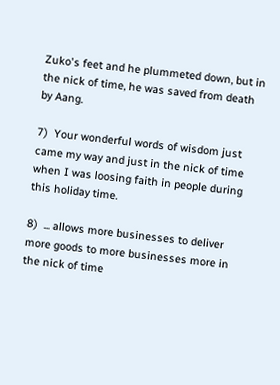Zuko's feet and he plummeted down, but in the nick of time, he was saved from death by Aang.

7)  Your wonderful words of wisdom just came my way and just in the nick of time when I was loosing faith in people during this holiday time.

8)  ... allows more businesses to deliver more goods to more businesses more in the nick of time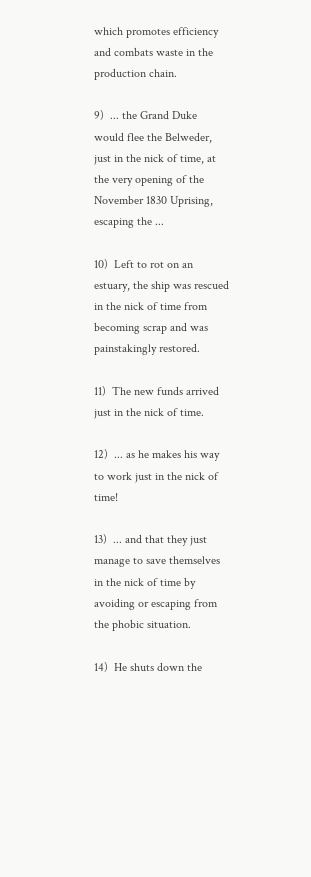which promotes efficiency and combats waste in the production chain.

9)  ... the Grand Duke would flee the Belweder, just in the nick of time, at the very opening of the November 1830 Uprising, escaping the ...

10)  Left to rot on an estuary, the ship was rescued in the nick of time from becoming scrap and was painstakingly restored.

11)  The new funds arrived just in the nick of time.

12)  ... as he makes his way to work just in the nick of time!

13)  ... and that they just manage to save themselves in the nick of time by avoiding or escaping from the phobic situation.

14)  He shuts down the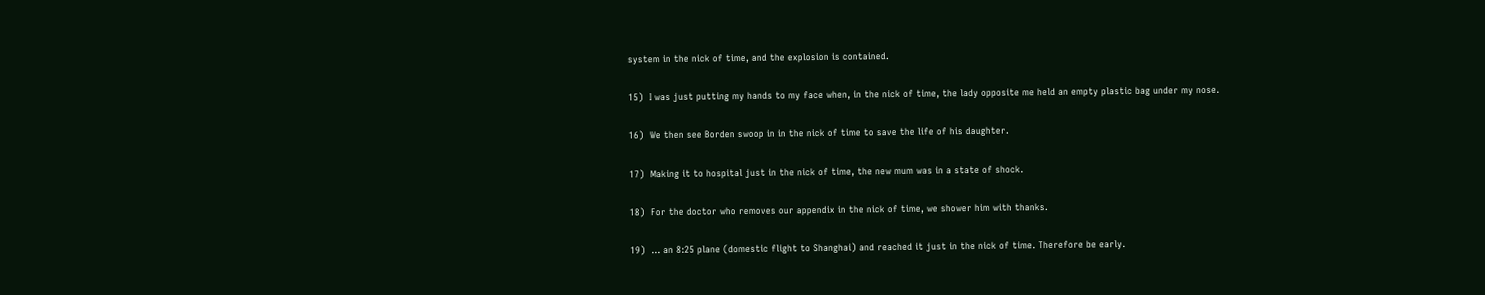system in the nick of time, and the explosion is contained.

15)  I was just putting my hands to my face when, in the nick of time, the lady opposite me held an empty plastic bag under my nose.

16)  We then see Borden swoop in in the nick of time to save the life of his daughter.

17)  Making it to hospital just in the nick of time, the new mum was in a state of shock.

18)  For the doctor who removes our appendix in the nick of time, we shower him with thanks.

19)  ... an 8:25 plane (domestic flight to Shanghai) and reached it just in the nick of time. Therefore be early.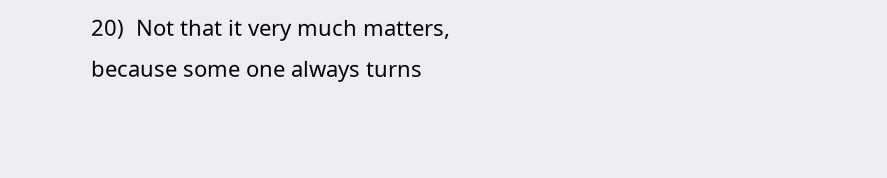20)  Not that it very much matters, because some one always turns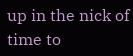up in the nick of time to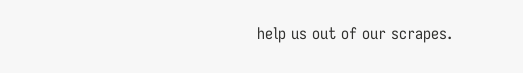help us out of our scrapes.